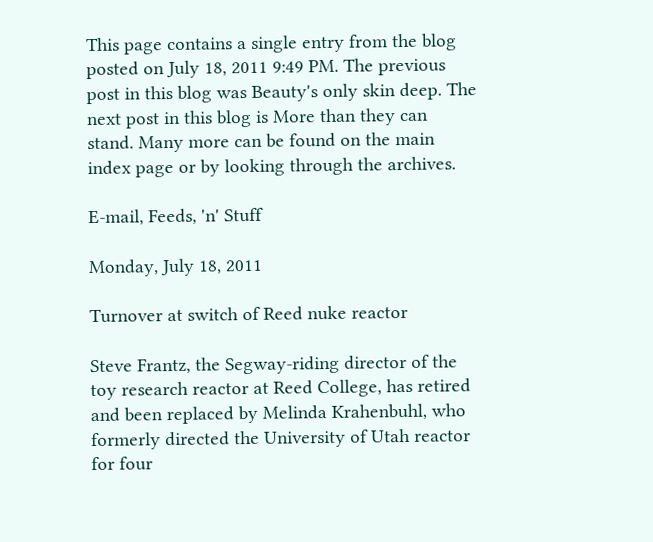This page contains a single entry from the blog posted on July 18, 2011 9:49 PM. The previous post in this blog was Beauty's only skin deep. The next post in this blog is More than they can stand. Many more can be found on the main index page or by looking through the archives.

E-mail, Feeds, 'n' Stuff

Monday, July 18, 2011

Turnover at switch of Reed nuke reactor

Steve Frantz, the Segway-riding director of the toy research reactor at Reed College, has retired and been replaced by Melinda Krahenbuhl, who formerly directed the University of Utah reactor for four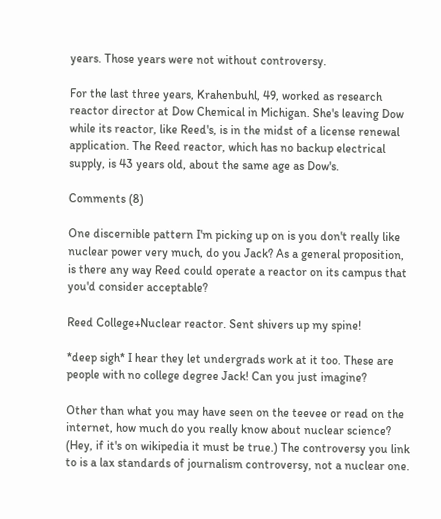years. Those years were not without controversy.

For the last three years, Krahenbuhl, 49, worked as research reactor director at Dow Chemical in Michigan. She's leaving Dow while its reactor, like Reed's, is in the midst of a license renewal application. The Reed reactor, which has no backup electrical supply, is 43 years old, about the same age as Dow's.

Comments (8)

One discernible pattern I'm picking up on is you don't really like nuclear power very much, do you Jack? As a general proposition, is there any way Reed could operate a reactor on its campus that you'd consider acceptable?

Reed College+Nuclear reactor. Sent shivers up my spine!

*deep sigh* I hear they let undergrads work at it too. These are people with no college degree Jack! Can you just imagine?

Other than what you may have seen on the teevee or read on the internet, how much do you really know about nuclear science? (Hey, if it's on wikipedia it must be true.) The controversy you link to is a lax standards of journalism controversy, not a nuclear one.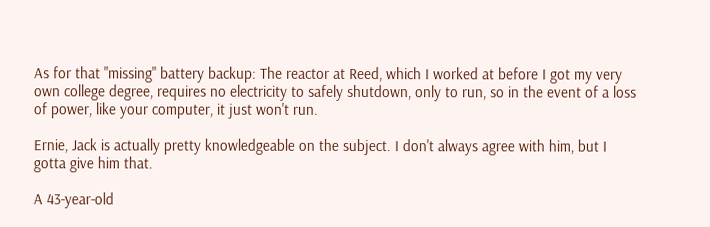As for that "missing" battery backup: The reactor at Reed, which I worked at before I got my very own college degree, requires no electricity to safely shutdown, only to run, so in the event of a loss of power, like your computer, it just won't run.

Ernie, Jack is actually pretty knowledgeable on the subject. I don't always agree with him, but I gotta give him that.

A 43-year-old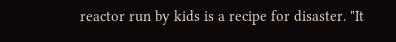reactor run by kids is a recipe for disaster. "It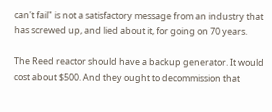can't fail" is not a satisfactory message from an industry that has screwed up, and lied about it, for going on 70 years.

The Reed reactor should have a backup generator. It would cost about $500. And they ought to decommission that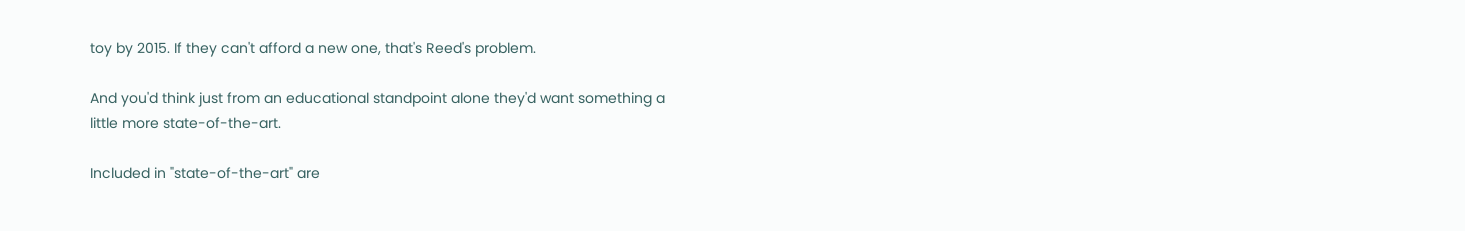toy by 2015. If they can't afford a new one, that's Reed's problem.

And you'd think just from an educational standpoint alone they'd want something a little more state-of-the-art.

Included in "state-of-the-art" are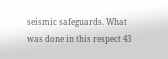seismic safeguards. What was done in this respect 43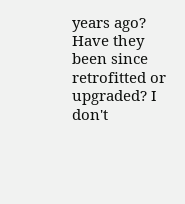years ago? Have they been since retrofitted or upgraded? I don't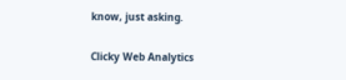know, just asking.

Clicky Web Analytics